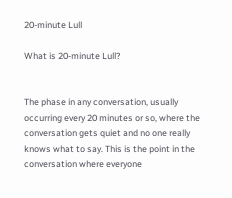20-minute Lull

What is 20-minute Lull?


The phase in any conversation, usually occurring every 20 minutes or so, where the conversation gets quiet and no one really knows what to say. This is the point in the conversation where everyone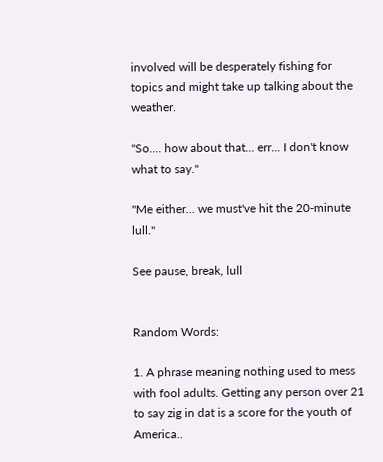involved will be desperately fishing for topics and might take up talking about the weather.

"So.... how about that... err... I don't know what to say."

"Me either... we must've hit the 20-minute lull."

See pause, break, lull


Random Words:

1. A phrase meaning nothing used to mess with fool adults. Getting any person over 21 to say zig in dat is a score for the youth of America..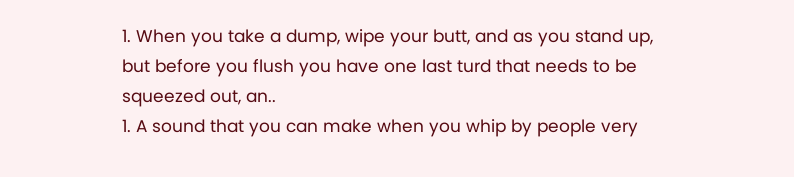1. When you take a dump, wipe your butt, and as you stand up, but before you flush you have one last turd that needs to be squeezed out, an..
1. A sound that you can make when you whip by people very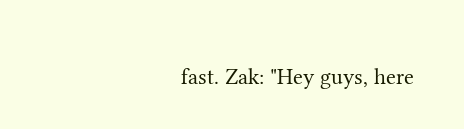fast. Zak: "Hey guys, here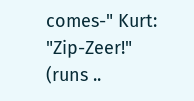comes-" Kurt: "Zip-Zeer!" (runs ..